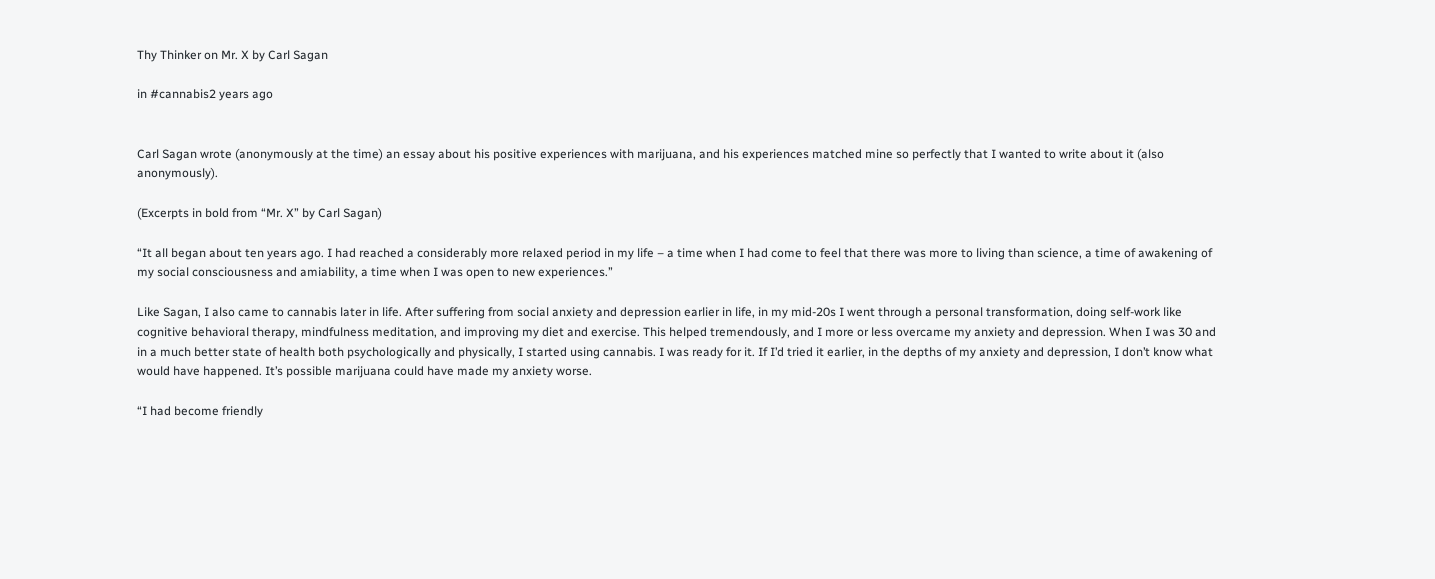Thy Thinker on Mr. X by Carl Sagan

in #cannabis2 years ago


Carl Sagan wrote (anonymously at the time) an essay about his positive experiences with marijuana, and his experiences matched mine so perfectly that I wanted to write about it (also anonymously).

(Excerpts in bold from “Mr. X” by Carl Sagan)

“It all began about ten years ago. I had reached a considerably more relaxed period in my life – a time when I had come to feel that there was more to living than science, a time of awakening of my social consciousness and amiability, a time when I was open to new experiences.”

Like Sagan, I also came to cannabis later in life. After suffering from social anxiety and depression earlier in life, in my mid-20s I went through a personal transformation, doing self-work like cognitive behavioral therapy, mindfulness meditation, and improving my diet and exercise. This helped tremendously, and I more or less overcame my anxiety and depression. When I was 30 and in a much better state of health both psychologically and physically, I started using cannabis. I was ready for it. If I’d tried it earlier, in the depths of my anxiety and depression, I don’t know what would have happened. It’s possible marijuana could have made my anxiety worse.

“I had become friendly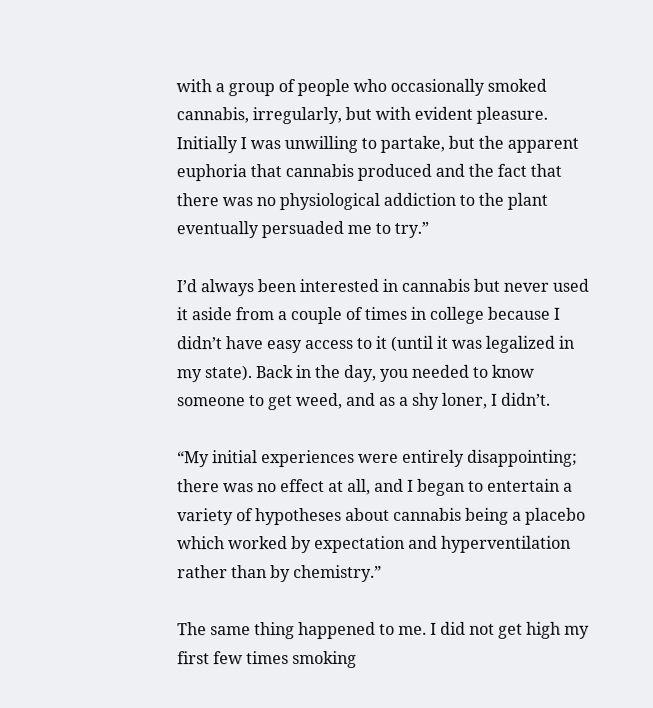with a group of people who occasionally smoked cannabis, irregularly, but with evident pleasure. Initially I was unwilling to partake, but the apparent euphoria that cannabis produced and the fact that there was no physiological addiction to the plant eventually persuaded me to try.”

I’d always been interested in cannabis but never used it aside from a couple of times in college because I didn’t have easy access to it (until it was legalized in my state). Back in the day, you needed to know someone to get weed, and as a shy loner, I didn’t.

“My initial experiences were entirely disappointing; there was no effect at all, and I began to entertain a variety of hypotheses about cannabis being a placebo which worked by expectation and hyperventilation rather than by chemistry.”

The same thing happened to me. I did not get high my first few times smoking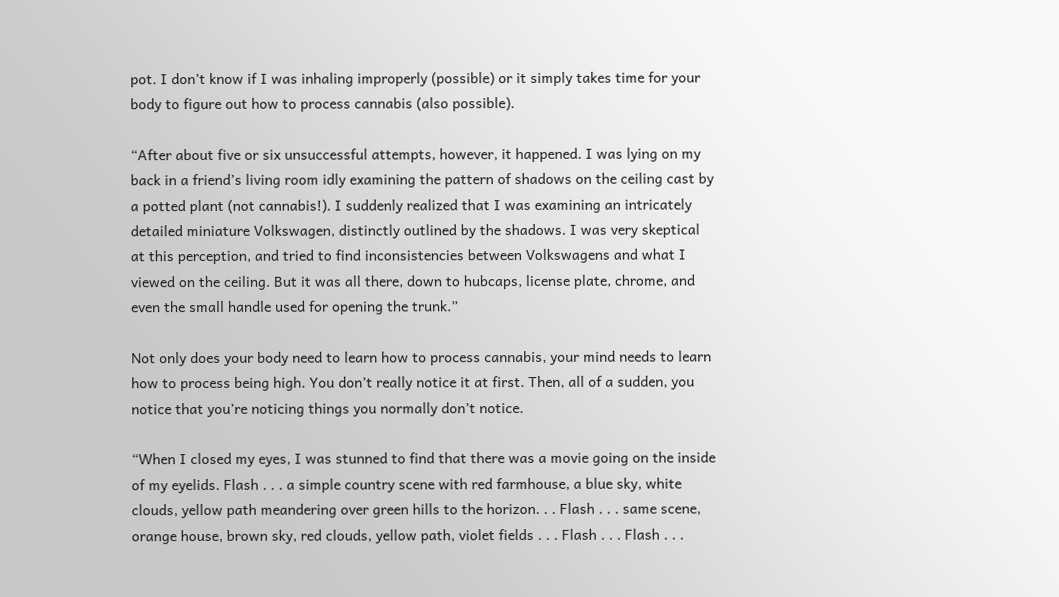pot. I don’t know if I was inhaling improperly (possible) or it simply takes time for your body to figure out how to process cannabis (also possible).

“After about five or six unsuccessful attempts, however, it happened. I was lying on my back in a friend’s living room idly examining the pattern of shadows on the ceiling cast by a potted plant (not cannabis!). I suddenly realized that I was examining an intricately detailed miniature Volkswagen, distinctly outlined by the shadows. I was very skeptical at this perception, and tried to find inconsistencies between Volkswagens and what I viewed on the ceiling. But it was all there, down to hubcaps, license plate, chrome, and even the small handle used for opening the trunk.”

Not only does your body need to learn how to process cannabis, your mind needs to learn how to process being high. You don’t really notice it at first. Then, all of a sudden, you notice that you’re noticing things you normally don’t notice.

“When I closed my eyes, I was stunned to find that there was a movie going on the inside of my eyelids. Flash . . . a simple country scene with red farmhouse, a blue sky, white clouds, yellow path meandering over green hills to the horizon. . . Flash . . . same scene, orange house, brown sky, red clouds, yellow path, violet fields . . . Flash . . . Flash . . .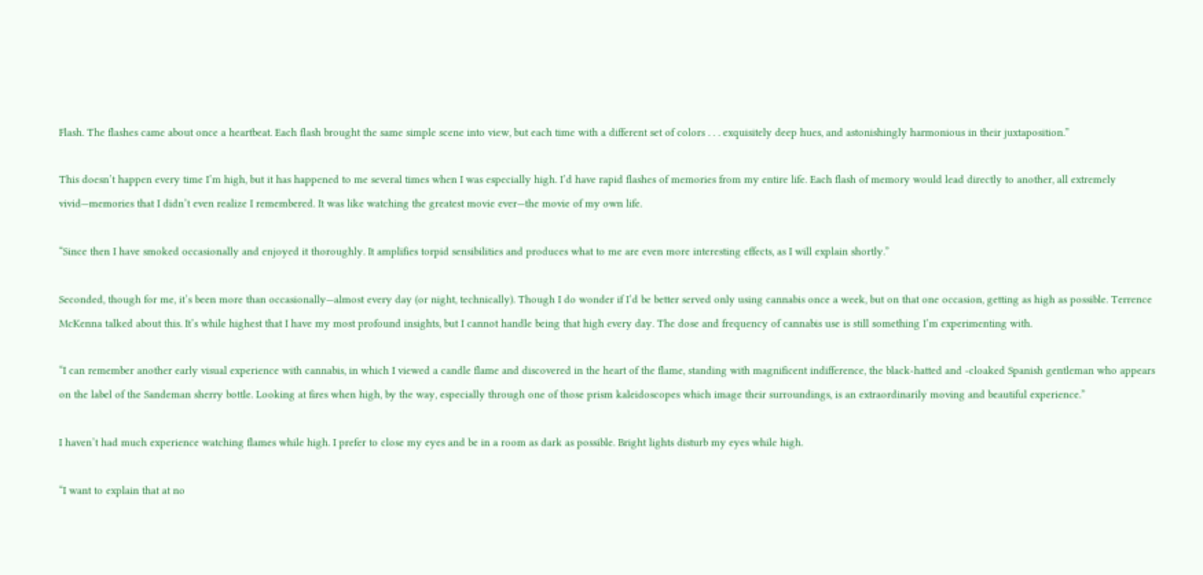Flash. The flashes came about once a heartbeat. Each flash brought the same simple scene into view, but each time with a different set of colors . . . exquisitely deep hues, and astonishingly harmonious in their juxtaposition.”

This doesn’t happen every time I’m high, but it has happened to me several times when I was especially high. I’d have rapid flashes of memories from my entire life. Each flash of memory would lead directly to another, all extremely vivid—memories that I didn’t even realize I remembered. It was like watching the greatest movie ever—the movie of my own life.

“Since then I have smoked occasionally and enjoyed it thoroughly. It amplifies torpid sensibilities and produces what to me are even more interesting effects, as I will explain shortly.”

Seconded, though for me, it’s been more than occasionally—almost every day (or night, technically). Though I do wonder if I’d be better served only using cannabis once a week, but on that one occasion, getting as high as possible. Terrence McKenna talked about this. It’s while highest that I have my most profound insights, but I cannot handle being that high every day. The dose and frequency of cannabis use is still something I’m experimenting with.

“I can remember another early visual experience with cannabis, in which I viewed a candle flame and discovered in the heart of the flame, standing with magnificent indifference, the black-hatted and -cloaked Spanish gentleman who appears on the label of the Sandeman sherry bottle. Looking at fires when high, by the way, especially through one of those prism kaleidoscopes which image their surroundings, is an extraordinarily moving and beautiful experience.”

I haven’t had much experience watching flames while high. I prefer to close my eyes and be in a room as dark as possible. Bright lights disturb my eyes while high.

“I want to explain that at no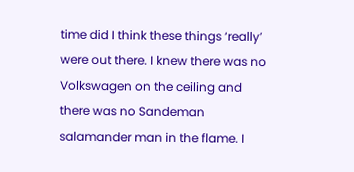time did I think these things ‘really’ were out there. I knew there was no Volkswagen on the ceiling and there was no Sandeman salamander man in the flame. I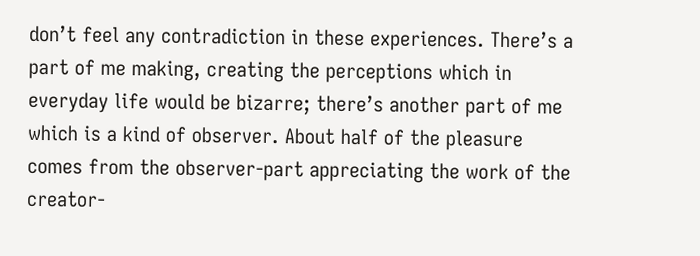don’t feel any contradiction in these experiences. There’s a part of me making, creating the perceptions which in everyday life would be bizarre; there’s another part of me which is a kind of observer. About half of the pleasure comes from the observer-part appreciating the work of the creator-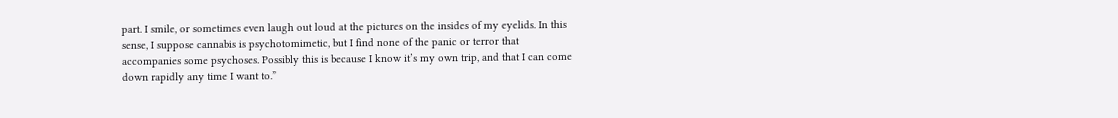part. I smile, or sometimes even laugh out loud at the pictures on the insides of my eyelids. In this sense, I suppose cannabis is psychotomimetic, but I find none of the panic or terror that accompanies some psychoses. Possibly this is because I know it’s my own trip, and that I can come down rapidly any time I want to.”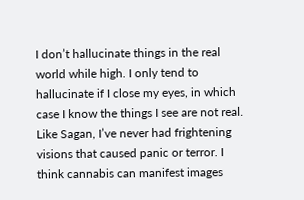I don’t hallucinate things in the real world while high. I only tend to hallucinate if I close my eyes, in which case I know the things I see are not real. Like Sagan, I’ve never had frightening visions that caused panic or terror. I think cannabis can manifest images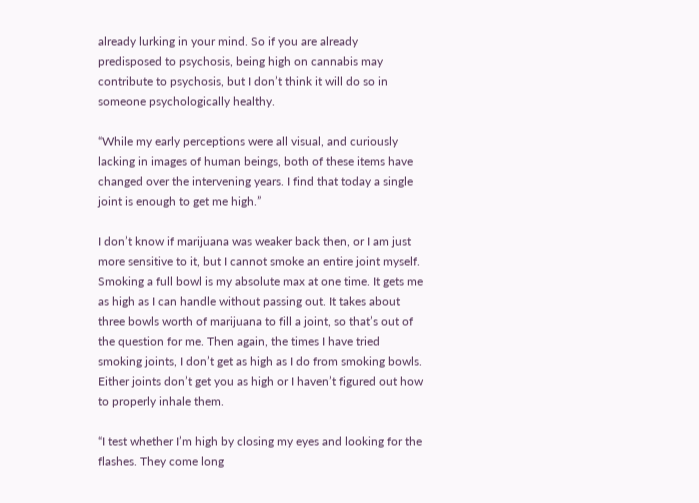already lurking in your mind. So if you are already predisposed to psychosis, being high on cannabis may contribute to psychosis, but I don’t think it will do so in someone psychologically healthy.

“While my early perceptions were all visual, and curiously lacking in images of human beings, both of these items have changed over the intervening years. I find that today a single joint is enough to get me high.”

I don’t know if marijuana was weaker back then, or I am just more sensitive to it, but I cannot smoke an entire joint myself. Smoking a full bowl is my absolute max at one time. It gets me as high as I can handle without passing out. It takes about three bowls worth of marijuana to fill a joint, so that’s out of the question for me. Then again, the times I have tried smoking joints, I don’t get as high as I do from smoking bowls. Either joints don’t get you as high or I haven’t figured out how to properly inhale them.

“I test whether I’m high by closing my eyes and looking for the flashes. They come long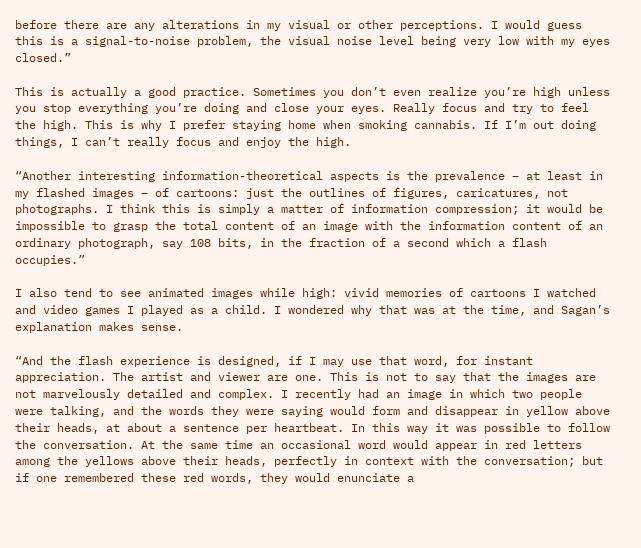before there are any alterations in my visual or other perceptions. I would guess this is a signal-to-noise problem, the visual noise level being very low with my eyes closed.”

This is actually a good practice. Sometimes you don’t even realize you’re high unless you stop everything you’re doing and close your eyes. Really focus and try to feel the high. This is why I prefer staying home when smoking cannabis. If I’m out doing things, I can’t really focus and enjoy the high.

“Another interesting information-theoretical aspects is the prevalence – at least in my flashed images – of cartoons: just the outlines of figures, caricatures, not photographs. I think this is simply a matter of information compression; it would be impossible to grasp the total content of an image with the information content of an ordinary photograph, say 108 bits, in the fraction of a second which a flash occupies.”

I also tend to see animated images while high: vivid memories of cartoons I watched and video games I played as a child. I wondered why that was at the time, and Sagan’s explanation makes sense.

“And the flash experience is designed, if I may use that word, for instant appreciation. The artist and viewer are one. This is not to say that the images are not marvelously detailed and complex. I recently had an image in which two people were talking, and the words they were saying would form and disappear in yellow above their heads, at about a sentence per heartbeat. In this way it was possible to follow the conversation. At the same time an occasional word would appear in red letters among the yellows above their heads, perfectly in context with the conversation; but if one remembered these red words, they would enunciate a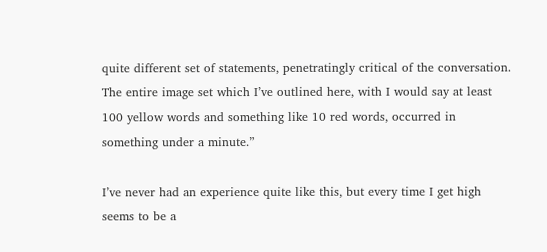quite different set of statements, penetratingly critical of the conversation. The entire image set which I’ve outlined here, with I would say at least 100 yellow words and something like 10 red words, occurred in something under a minute.”

I’ve never had an experience quite like this, but every time I get high seems to be a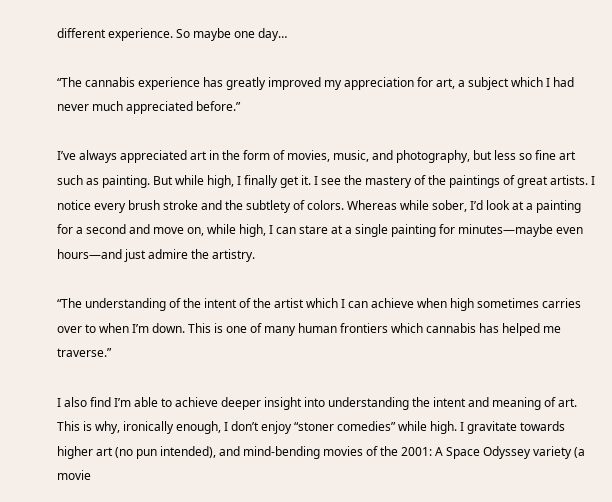different experience. So maybe one day…

“The cannabis experience has greatly improved my appreciation for art, a subject which I had never much appreciated before.”

I’ve always appreciated art in the form of movies, music, and photography, but less so fine art such as painting. But while high, I finally get it. I see the mastery of the paintings of great artists. I notice every brush stroke and the subtlety of colors. Whereas while sober, I’d look at a painting for a second and move on, while high, I can stare at a single painting for minutes—maybe even hours—and just admire the artistry.

“The understanding of the intent of the artist which I can achieve when high sometimes carries over to when I’m down. This is one of many human frontiers which cannabis has helped me traverse.”

I also find I’m able to achieve deeper insight into understanding the intent and meaning of art. This is why, ironically enough, I don’t enjoy “stoner comedies” while high. I gravitate towards higher art (no pun intended), and mind-bending movies of the 2001: A Space Odyssey variety (a movie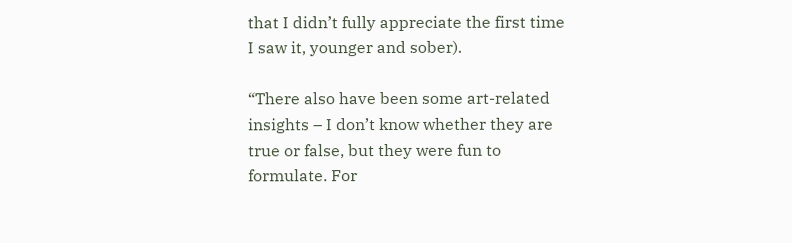that I didn’t fully appreciate the first time I saw it, younger and sober).

“There also have been some art-related insights – I don’t know whether they are true or false, but they were fun to formulate. For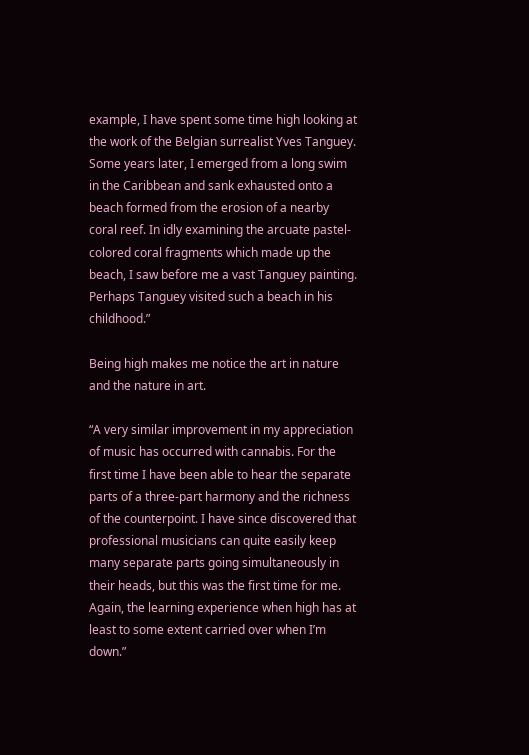example, I have spent some time high looking at the work of the Belgian surrealist Yves Tanguey. Some years later, I emerged from a long swim in the Caribbean and sank exhausted onto a beach formed from the erosion of a nearby coral reef. In idly examining the arcuate pastel-colored coral fragments which made up the beach, I saw before me a vast Tanguey painting. Perhaps Tanguey visited such a beach in his childhood.”

Being high makes me notice the art in nature and the nature in art.

“A very similar improvement in my appreciation of music has occurred with cannabis. For the first time I have been able to hear the separate parts of a three-part harmony and the richness of the counterpoint. I have since discovered that professional musicians can quite easily keep many separate parts going simultaneously in their heads, but this was the first time for me. Again, the learning experience when high has at least to some extent carried over when I’m down.”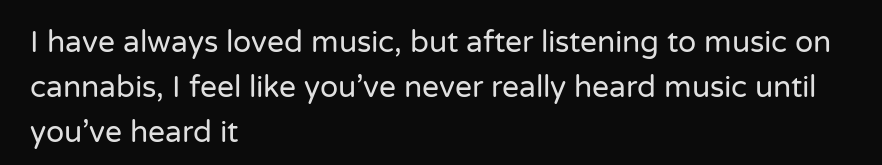I have always loved music, but after listening to music on cannabis, I feel like you’ve never really heard music until you’ve heard it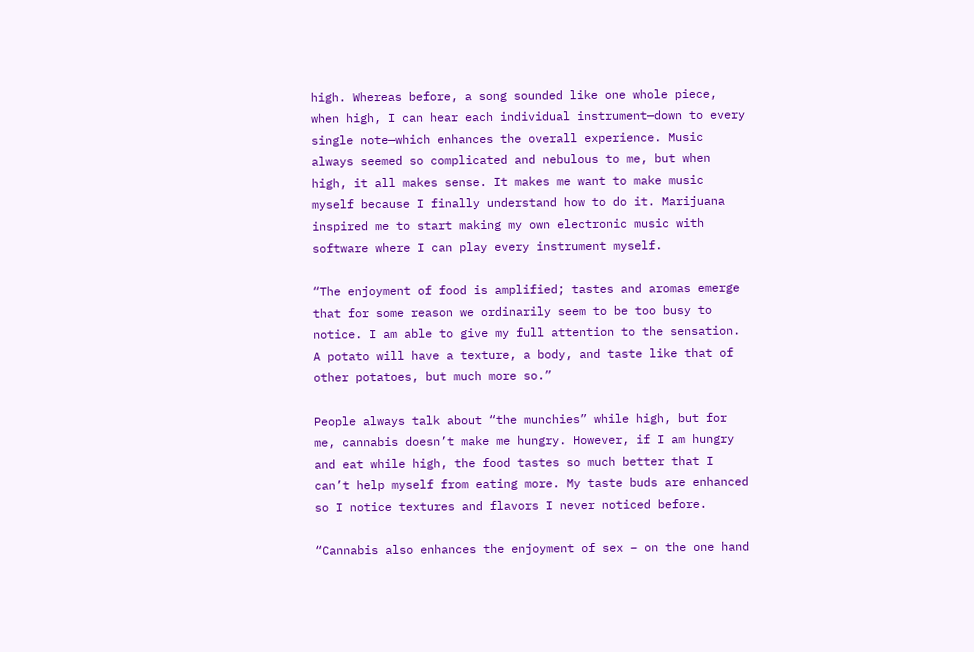high. Whereas before, a song sounded like one whole piece, when high, I can hear each individual instrument—down to every single note—which enhances the overall experience. Music always seemed so complicated and nebulous to me, but when high, it all makes sense. It makes me want to make music myself because I finally understand how to do it. Marijuana inspired me to start making my own electronic music with software where I can play every instrument myself.

“The enjoyment of food is amplified; tastes and aromas emerge that for some reason we ordinarily seem to be too busy to notice. I am able to give my full attention to the sensation. A potato will have a texture, a body, and taste like that of other potatoes, but much more so.”

People always talk about “the munchies” while high, but for me, cannabis doesn’t make me hungry. However, if I am hungry and eat while high, the food tastes so much better that I can’t help myself from eating more. My taste buds are enhanced so I notice textures and flavors I never noticed before.

“Cannabis also enhances the enjoyment of sex – on the one hand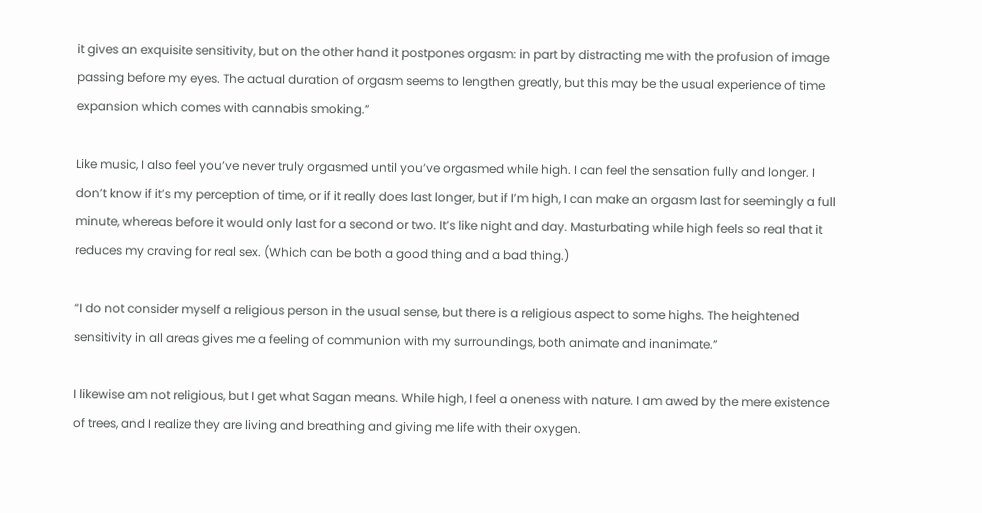it gives an exquisite sensitivity, but on the other hand it postpones orgasm: in part by distracting me with the profusion of image passing before my eyes. The actual duration of orgasm seems to lengthen greatly, but this may be the usual experience of time expansion which comes with cannabis smoking.”

Like music, I also feel you’ve never truly orgasmed until you’ve orgasmed while high. I can feel the sensation fully and longer. I don’t know if it’s my perception of time, or if it really does last longer, but if I’m high, I can make an orgasm last for seemingly a full minute, whereas before it would only last for a second or two. It’s like night and day. Masturbating while high feels so real that it reduces my craving for real sex. (Which can be both a good thing and a bad thing.)

“I do not consider myself a religious person in the usual sense, but there is a religious aspect to some highs. The heightened sensitivity in all areas gives me a feeling of communion with my surroundings, both animate and inanimate.”

I likewise am not religious, but I get what Sagan means. While high, I feel a oneness with nature. I am awed by the mere existence of trees, and I realize they are living and breathing and giving me life with their oxygen.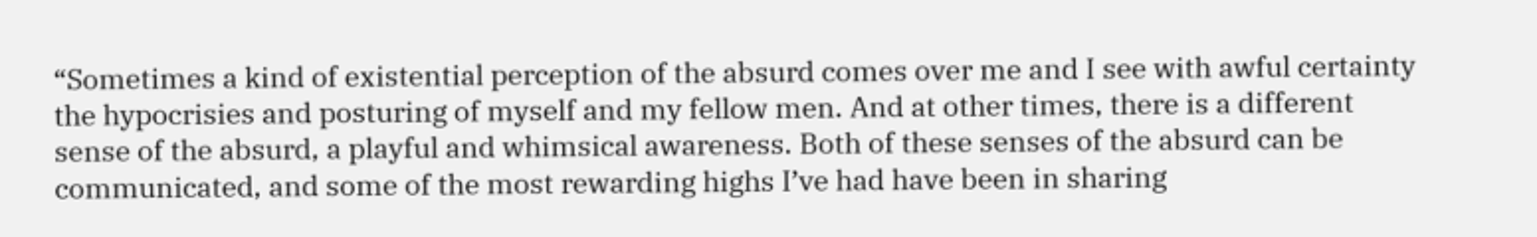“Sometimes a kind of existential perception of the absurd comes over me and I see with awful certainty the hypocrisies and posturing of myself and my fellow men. And at other times, there is a different sense of the absurd, a playful and whimsical awareness. Both of these senses of the absurd can be communicated, and some of the most rewarding highs I’ve had have been in sharing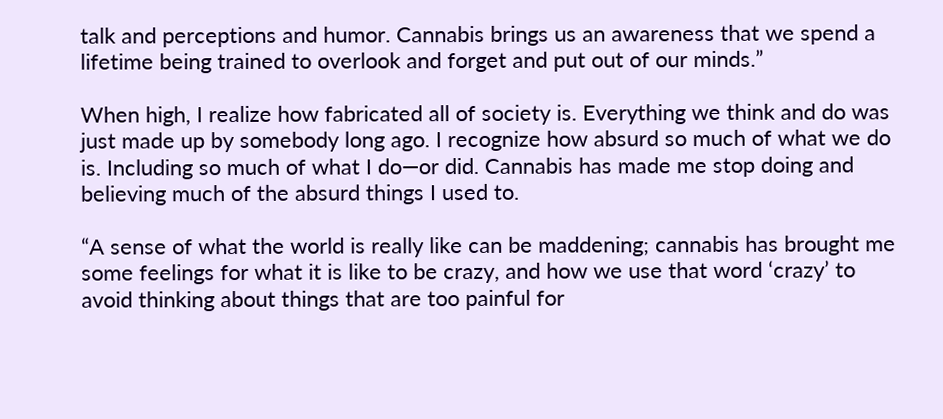talk and perceptions and humor. Cannabis brings us an awareness that we spend a lifetime being trained to overlook and forget and put out of our minds.”

When high, I realize how fabricated all of society is. Everything we think and do was just made up by somebody long ago. I recognize how absurd so much of what we do is. Including so much of what I do—or did. Cannabis has made me stop doing and believing much of the absurd things I used to.

“A sense of what the world is really like can be maddening; cannabis has brought me some feelings for what it is like to be crazy, and how we use that word ‘crazy’ to avoid thinking about things that are too painful for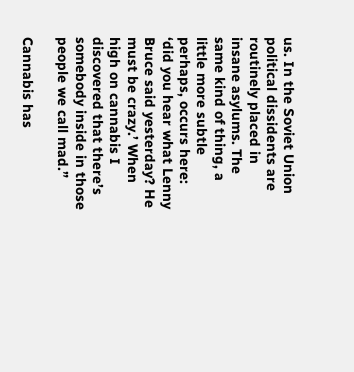us. In the Soviet Union political dissidents are routinely placed in insane asylums. The same kind of thing, a little more subtle perhaps, occurs here: ‘did you hear what Lenny Bruce said yesterday? He must be crazy.’ When high on cannabis I discovered that there’s somebody inside in those people we call mad.”

Cannabis has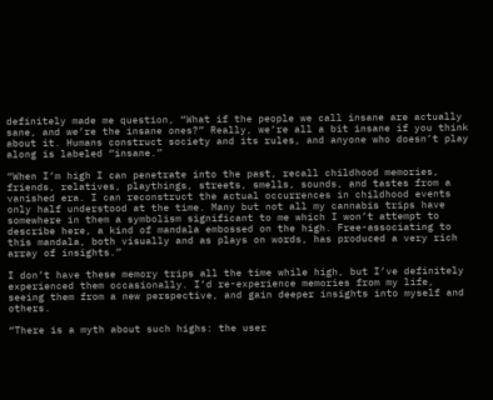definitely made me question, “What if the people we call insane are actually sane, and we’re the insane ones?” Really, we’re all a bit insane if you think about it. Humans construct society and its rules, and anyone who doesn’t play along is labeled “insane.”

“When I’m high I can penetrate into the past, recall childhood memories, friends, relatives, playthings, streets, smells, sounds, and tastes from a vanished era. I can reconstruct the actual occurrences in childhood events only half understood at the time. Many but not all my cannabis trips have somewhere in them a symbolism significant to me which I won’t attempt to describe here, a kind of mandala embossed on the high. Free-associating to this mandala, both visually and as plays on words, has produced a very rich array of insights.”

I don’t have these memory trips all the time while high, but I’ve definitely experienced them occasionally. I’d re-experience memories from my life, seeing them from a new perspective, and gain deeper insights into myself and others.

“There is a myth about such highs: the user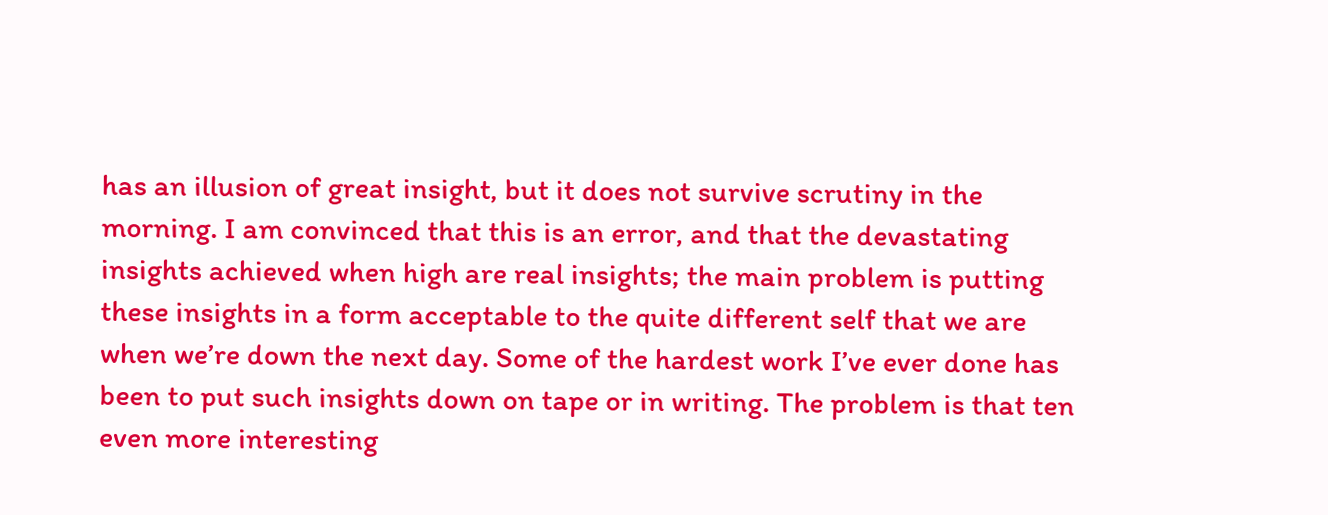has an illusion of great insight, but it does not survive scrutiny in the morning. I am convinced that this is an error, and that the devastating insights achieved when high are real insights; the main problem is putting these insights in a form acceptable to the quite different self that we are when we’re down the next day. Some of the hardest work I’ve ever done has been to put such insights down on tape or in writing. The problem is that ten even more interesting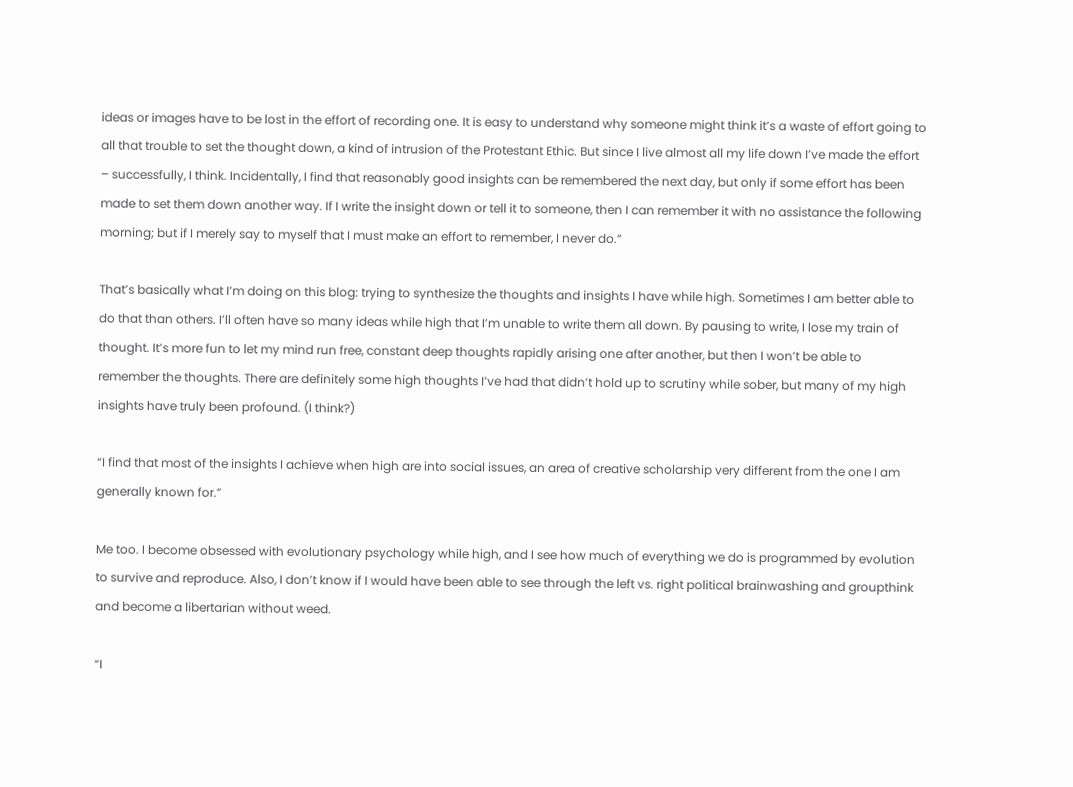ideas or images have to be lost in the effort of recording one. It is easy to understand why someone might think it’s a waste of effort going to all that trouble to set the thought down, a kind of intrusion of the Protestant Ethic. But since I live almost all my life down I’ve made the effort – successfully, I think. Incidentally, I find that reasonably good insights can be remembered the next day, but only if some effort has been made to set them down another way. If I write the insight down or tell it to someone, then I can remember it with no assistance the following morning; but if I merely say to myself that I must make an effort to remember, I never do.”

That’s basically what I’m doing on this blog: trying to synthesize the thoughts and insights I have while high. Sometimes I am better able to do that than others. I’ll often have so many ideas while high that I’m unable to write them all down. By pausing to write, I lose my train of thought. It’s more fun to let my mind run free, constant deep thoughts rapidly arising one after another, but then I won’t be able to remember the thoughts. There are definitely some high thoughts I’ve had that didn’t hold up to scrutiny while sober, but many of my high insights have truly been profound. (I think?)

“I find that most of the insights I achieve when high are into social issues, an area of creative scholarship very different from the one I am generally known for.”

Me too. I become obsessed with evolutionary psychology while high, and I see how much of everything we do is programmed by evolution to survive and reproduce. Also, I don’t know if I would have been able to see through the left vs. right political brainwashing and groupthink and become a libertarian without weed.

“I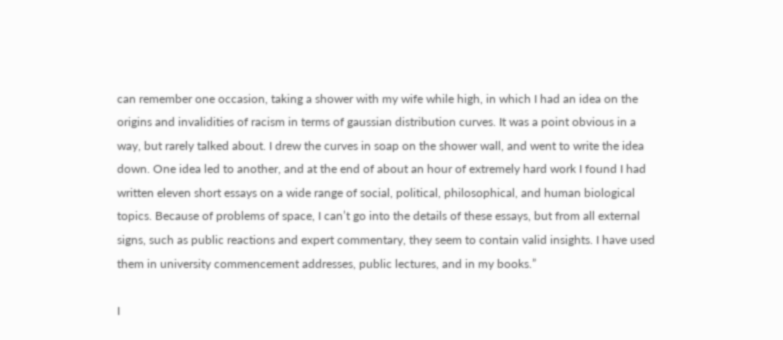can remember one occasion, taking a shower with my wife while high, in which I had an idea on the origins and invalidities of racism in terms of gaussian distribution curves. It was a point obvious in a way, but rarely talked about. I drew the curves in soap on the shower wall, and went to write the idea down. One idea led to another, and at the end of about an hour of extremely hard work I found I had written eleven short essays on a wide range of social, political, philosophical, and human biological topics. Because of problems of space, I can’t go into the details of these essays, but from all external signs, such as public reactions and expert commentary, they seem to contain valid insights. I have used them in university commencement addresses, public lectures, and in my books.”

I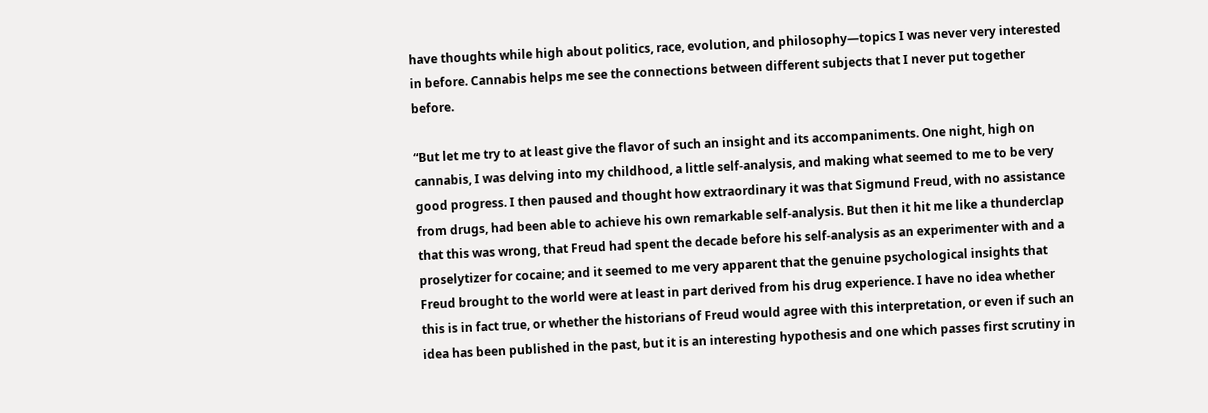have thoughts while high about politics, race, evolution, and philosophy—topics I was never very interested in before. Cannabis helps me see the connections between different subjects that I never put together before.

“But let me try to at least give the flavor of such an insight and its accompaniments. One night, high on cannabis, I was delving into my childhood, a little self-analysis, and making what seemed to me to be very good progress. I then paused and thought how extraordinary it was that Sigmund Freud, with no assistance from drugs, had been able to achieve his own remarkable self-analysis. But then it hit me like a thunderclap that this was wrong, that Freud had spent the decade before his self-analysis as an experimenter with and a proselytizer for cocaine; and it seemed to me very apparent that the genuine psychological insights that Freud brought to the world were at least in part derived from his drug experience. I have no idea whether this is in fact true, or whether the historians of Freud would agree with this interpretation, or even if such an idea has been published in the past, but it is an interesting hypothesis and one which passes first scrutiny in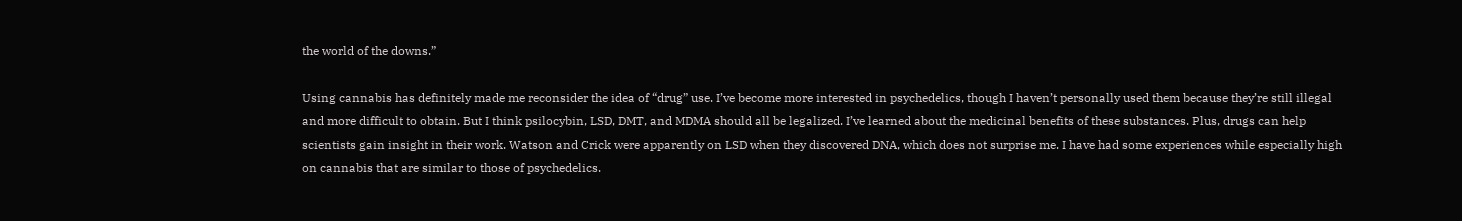the world of the downs.”

Using cannabis has definitely made me reconsider the idea of “drug” use. I’ve become more interested in psychedelics, though I haven’t personally used them because they’re still illegal and more difficult to obtain. But I think psilocybin, LSD, DMT, and MDMA should all be legalized. I’ve learned about the medicinal benefits of these substances. Plus, drugs can help scientists gain insight in their work. Watson and Crick were apparently on LSD when they discovered DNA, which does not surprise me. I have had some experiences while especially high on cannabis that are similar to those of psychedelics.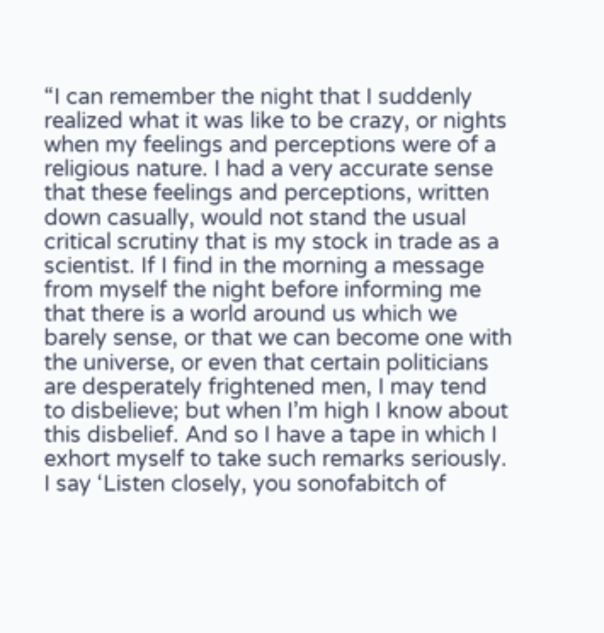“I can remember the night that I suddenly realized what it was like to be crazy, or nights when my feelings and perceptions were of a religious nature. I had a very accurate sense that these feelings and perceptions, written down casually, would not stand the usual critical scrutiny that is my stock in trade as a scientist. If I find in the morning a message from myself the night before informing me that there is a world around us which we barely sense, or that we can become one with the universe, or even that certain politicians are desperately frightened men, I may tend to disbelieve; but when I’m high I know about this disbelief. And so I have a tape in which I exhort myself to take such remarks seriously. I say ‘Listen closely, you sonofabitch of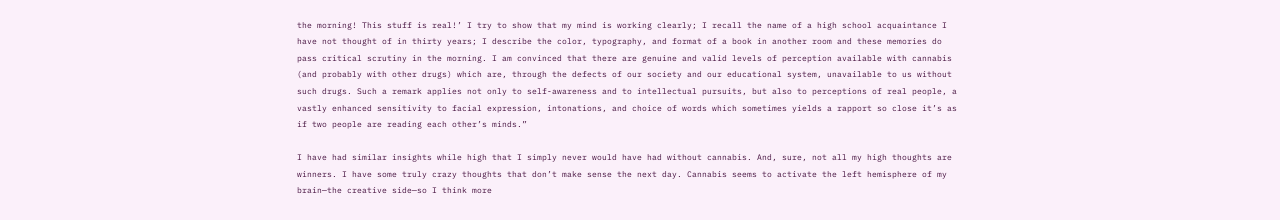the morning! This stuff is real!’ I try to show that my mind is working clearly; I recall the name of a high school acquaintance I have not thought of in thirty years; I describe the color, typography, and format of a book in another room and these memories do pass critical scrutiny in the morning. I am convinced that there are genuine and valid levels of perception available with cannabis (and probably with other drugs) which are, through the defects of our society and our educational system, unavailable to us without such drugs. Such a remark applies not only to self-awareness and to intellectual pursuits, but also to perceptions of real people, a vastly enhanced sensitivity to facial expression, intonations, and choice of words which sometimes yields a rapport so close it’s as if two people are reading each other’s minds.”

I have had similar insights while high that I simply never would have had without cannabis. And, sure, not all my high thoughts are winners. I have some truly crazy thoughts that don’t make sense the next day. Cannabis seems to activate the left hemisphere of my brain—the creative side—so I think more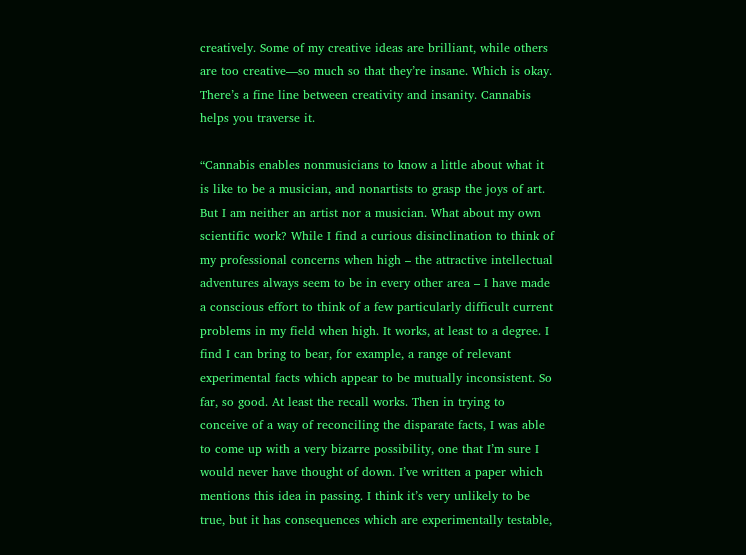creatively. Some of my creative ideas are brilliant, while others are too creative—so much so that they’re insane. Which is okay. There’s a fine line between creativity and insanity. Cannabis helps you traverse it.

“Cannabis enables nonmusicians to know a little about what it is like to be a musician, and nonartists to grasp the joys of art. But I am neither an artist nor a musician. What about my own scientific work? While I find a curious disinclination to think of my professional concerns when high – the attractive intellectual adventures always seem to be in every other area – I have made a conscious effort to think of a few particularly difficult current problems in my field when high. It works, at least to a degree. I find I can bring to bear, for example, a range of relevant experimental facts which appear to be mutually inconsistent. So far, so good. At least the recall works. Then in trying to conceive of a way of reconciling the disparate facts, I was able to come up with a very bizarre possibility, one that I’m sure I would never have thought of down. I’ve written a paper which mentions this idea in passing. I think it’s very unlikely to be true, but it has consequences which are experimentally testable,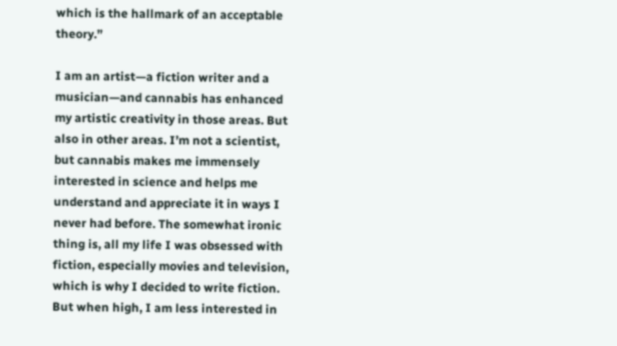which is the hallmark of an acceptable theory.”

I am an artist—a fiction writer and a musician—and cannabis has enhanced my artistic creativity in those areas. But also in other areas. I’m not a scientist, but cannabis makes me immensely interested in science and helps me understand and appreciate it in ways I never had before. The somewhat ironic thing is, all my life I was obsessed with fiction, especially movies and television, which is why I decided to write fiction. But when high, I am less interested in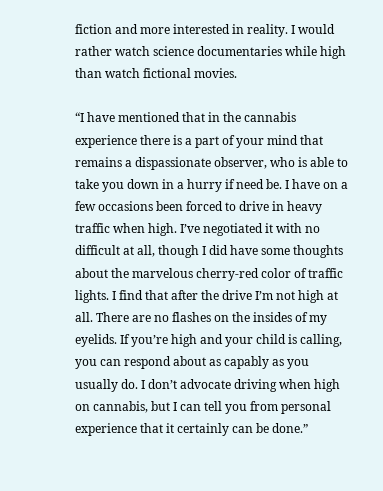fiction and more interested in reality. I would rather watch science documentaries while high than watch fictional movies.

“I have mentioned that in the cannabis experience there is a part of your mind that remains a dispassionate observer, who is able to take you down in a hurry if need be. I have on a few occasions been forced to drive in heavy traffic when high. I’ve negotiated it with no difficult at all, though I did have some thoughts about the marvelous cherry-red color of traffic lights. I find that after the drive I’m not high at all. There are no flashes on the insides of my eyelids. If you’re high and your child is calling, you can respond about as capably as you usually do. I don’t advocate driving when high on cannabis, but I can tell you from personal experience that it certainly can be done.”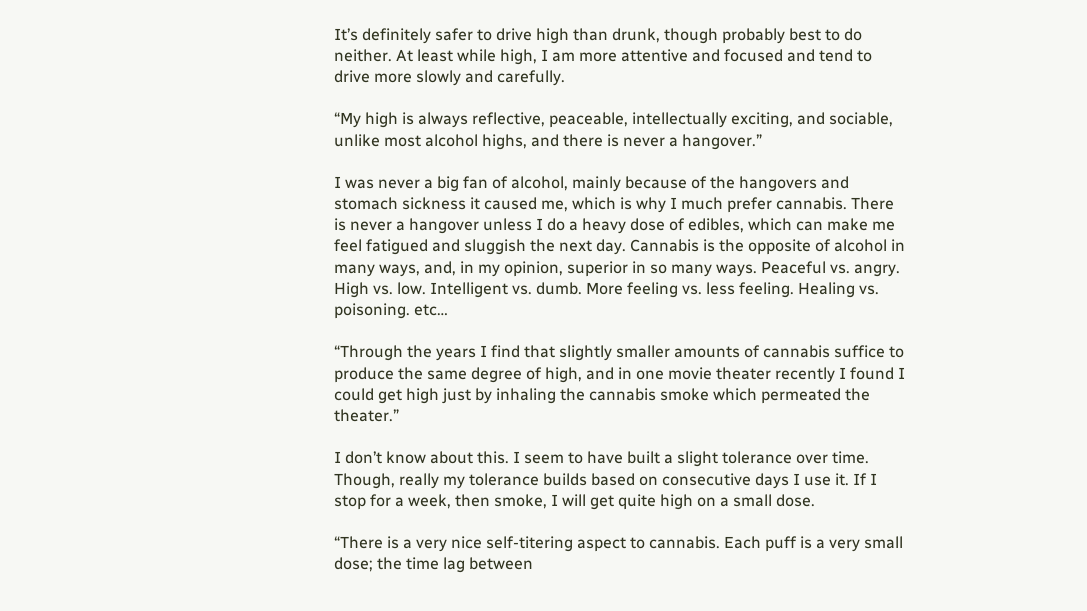It’s definitely safer to drive high than drunk, though probably best to do neither. At least while high, I am more attentive and focused and tend to drive more slowly and carefully.

“My high is always reflective, peaceable, intellectually exciting, and sociable, unlike most alcohol highs, and there is never a hangover.”

I was never a big fan of alcohol, mainly because of the hangovers and stomach sickness it caused me, which is why I much prefer cannabis. There is never a hangover unless I do a heavy dose of edibles, which can make me feel fatigued and sluggish the next day. Cannabis is the opposite of alcohol in many ways, and, in my opinion, superior in so many ways. Peaceful vs. angry. High vs. low. Intelligent vs. dumb. More feeling vs. less feeling. Healing vs. poisoning. etc…

“Through the years I find that slightly smaller amounts of cannabis suffice to produce the same degree of high, and in one movie theater recently I found I could get high just by inhaling the cannabis smoke which permeated the theater.”

I don’t know about this. I seem to have built a slight tolerance over time. Though, really my tolerance builds based on consecutive days I use it. If I stop for a week, then smoke, I will get quite high on a small dose.

“There is a very nice self-titering aspect to cannabis. Each puff is a very small dose; the time lag between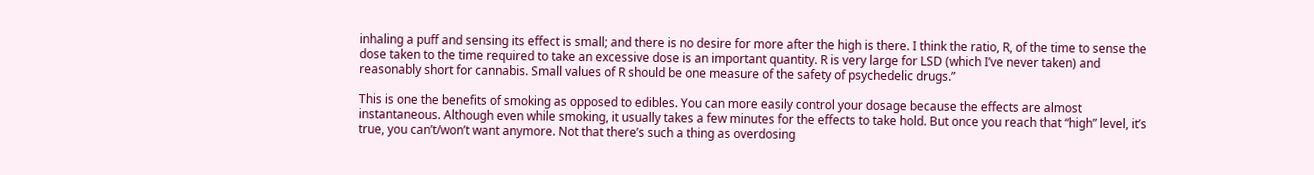inhaling a puff and sensing its effect is small; and there is no desire for more after the high is there. I think the ratio, R, of the time to sense the dose taken to the time required to take an excessive dose is an important quantity. R is very large for LSD (which I’ve never taken) and reasonably short for cannabis. Small values of R should be one measure of the safety of psychedelic drugs.”

This is one the benefits of smoking as opposed to edibles. You can more easily control your dosage because the effects are almost instantaneous. Although even while smoking, it usually takes a few minutes for the effects to take hold. But once you reach that “high” level, it’s true, you can’t/won’t want anymore. Not that there’s such a thing as overdosing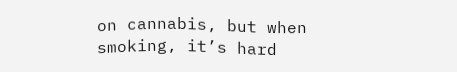on cannabis, but when smoking, it’s hard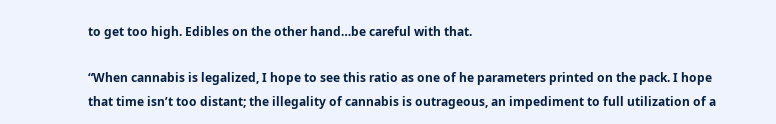to get too high. Edibles on the other hand…be careful with that.

“When cannabis is legalized, I hope to see this ratio as one of he parameters printed on the pack. I hope that time isn’t too distant; the illegality of cannabis is outrageous, an impediment to full utilization of a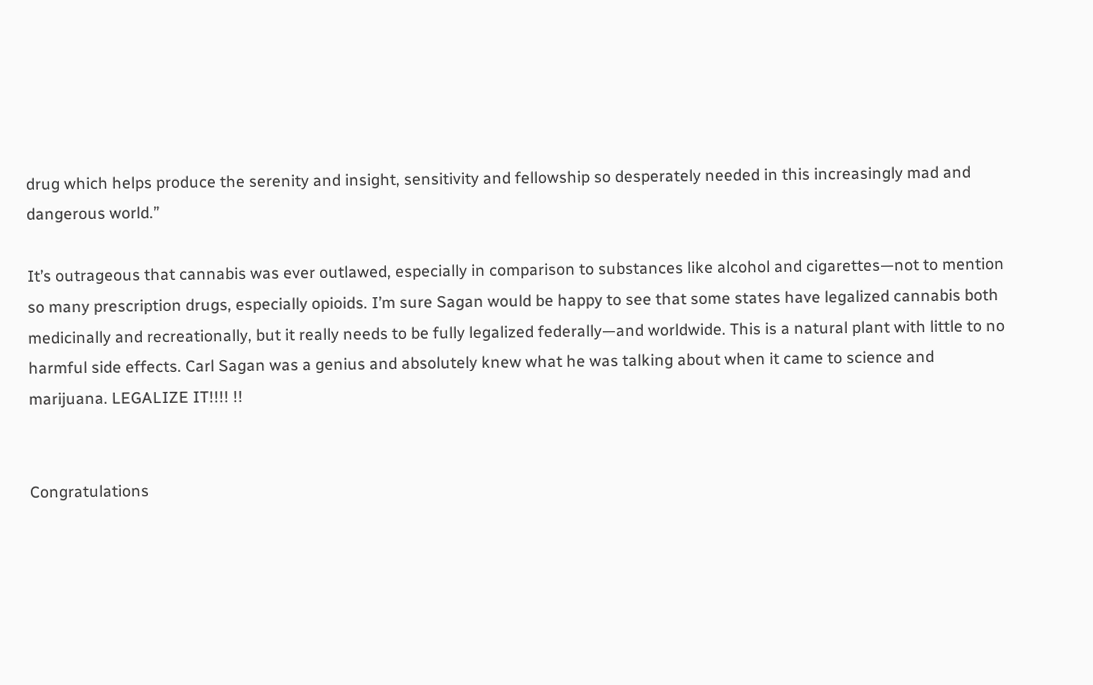drug which helps produce the serenity and insight, sensitivity and fellowship so desperately needed in this increasingly mad and dangerous world.”

It’s outrageous that cannabis was ever outlawed, especially in comparison to substances like alcohol and cigarettes—not to mention so many prescription drugs, especially opioids. I’m sure Sagan would be happy to see that some states have legalized cannabis both medicinally and recreationally, but it really needs to be fully legalized federally—and worldwide. This is a natural plant with little to no harmful side effects. Carl Sagan was a genius and absolutely knew what he was talking about when it came to science and marijuana. LEGALIZE IT!!!! !!


Congratulations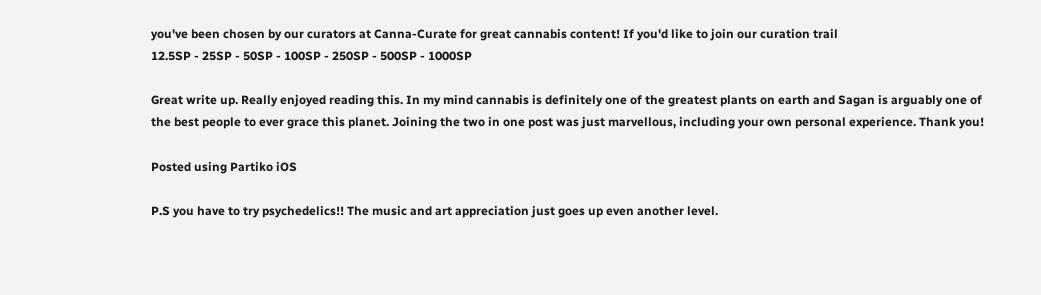you've been chosen by our curators at Canna-Curate for great cannabis content! If you'd like to join our curation trail
12.5SP - 25SP - 50SP - 100SP - 250SP - 500SP - 1000SP

Great write up. Really enjoyed reading this. In my mind cannabis is definitely one of the greatest plants on earth and Sagan is arguably one of the best people to ever grace this planet. Joining the two in one post was just marvellous, including your own personal experience. Thank you!

Posted using Partiko iOS

P.S you have to try psychedelics!! The music and art appreciation just goes up even another level.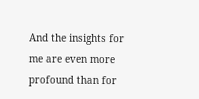And the insights for me are even more profound than for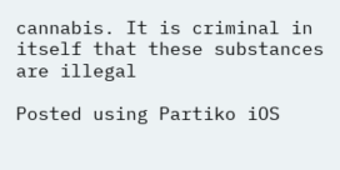cannabis. It is criminal in itself that these substances are illegal

Posted using Partiko iOS